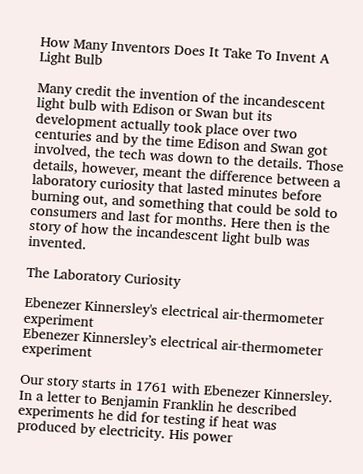How Many Inventors Does It Take To Invent A Light Bulb

Many credit the invention of the incandescent light bulb with Edison or Swan but its development actually took place over two centuries and by the time Edison and Swan got involved, the tech was down to the details. Those details, however, meant the difference between a laboratory curiosity that lasted minutes before burning out, and something that could be sold to consumers and last for months. Here then is the story of how the incandescent light bulb was invented.

The Laboratory Curiosity

Ebenezer Kinnersley's electrical air-thermometer experiment
Ebenezer Kinnersley’s electrical air-thermometer experiment

Our story starts in 1761 with Ebenezer Kinnersley. In a letter to Benjamin Franklin he described experiments he did for testing if heat was produced by electricity. His power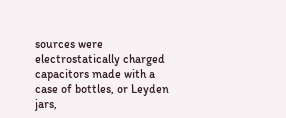sources were electrostatically charged capacitors made with a case of bottles, or Leyden jars,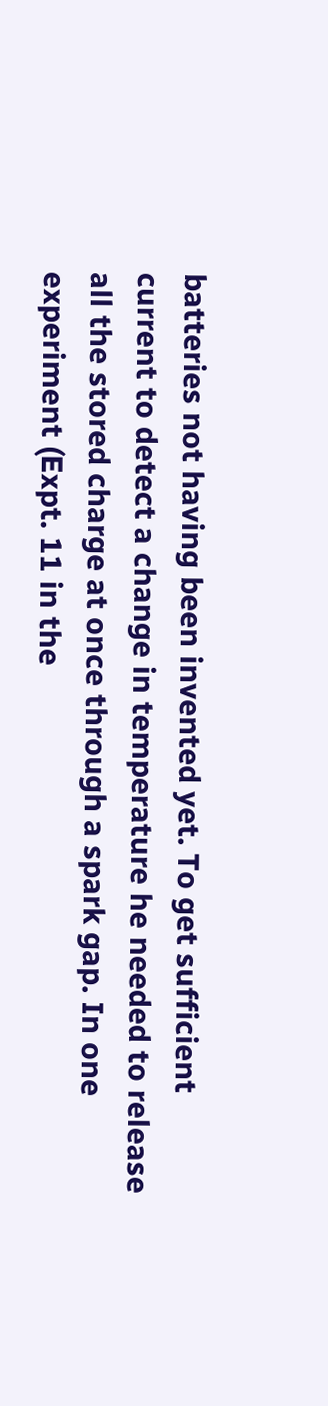batteries not having been invented yet. To get sufficient current to detect a change in temperature he needed to release all the stored charge at once through a spark gap. In one experiment (Expt. 11 in the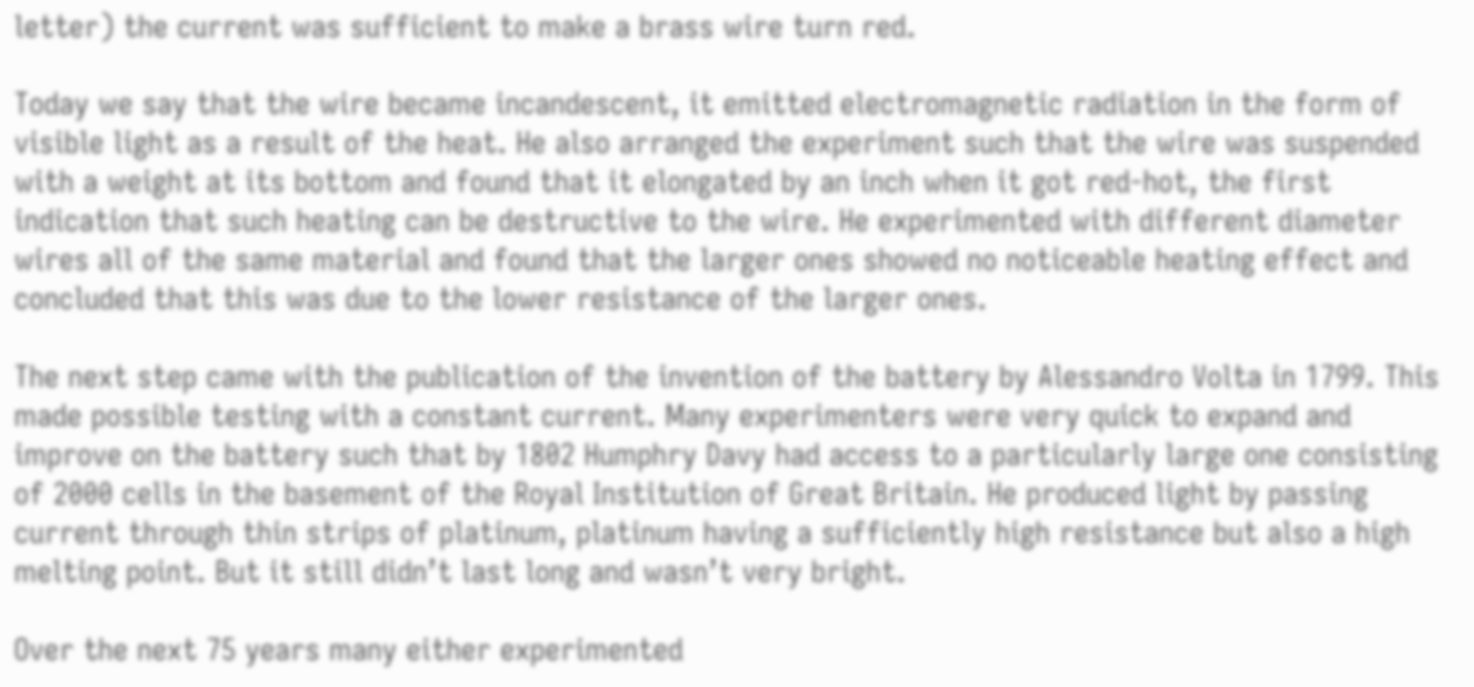letter) the current was sufficient to make a brass wire turn red.

Today we say that the wire became incandescent, it emitted electromagnetic radiation in the form of visible light as a result of the heat. He also arranged the experiment such that the wire was suspended with a weight at its bottom and found that it elongated by an inch when it got red-hot, the first indication that such heating can be destructive to the wire. He experimented with different diameter wires all of the same material and found that the larger ones showed no noticeable heating effect and concluded that this was due to the lower resistance of the larger ones.

The next step came with the publication of the invention of the battery by Alessandro Volta in 1799. This made possible testing with a constant current. Many experimenters were very quick to expand and improve on the battery such that by 1802 Humphry Davy had access to a particularly large one consisting of 2000 cells in the basement of the Royal Institution of Great Britain. He produced light by passing current through thin strips of platinum, platinum having a sufficiently high resistance but also a high melting point. But it still didn’t last long and wasn’t very bright.

Over the next 75 years many either experimented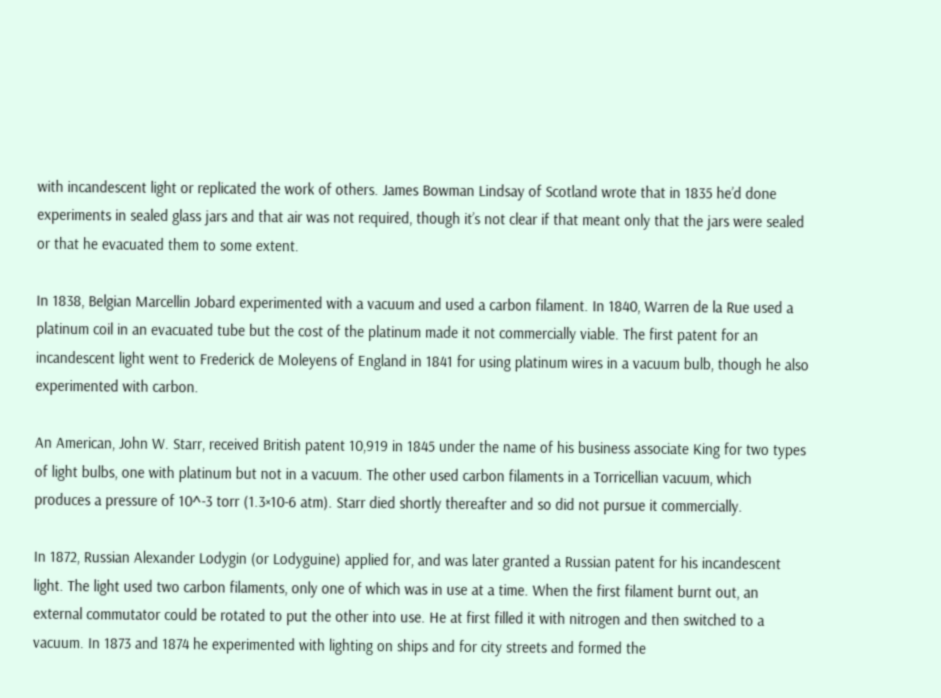with incandescent light or replicated the work of others. James Bowman Lindsay of Scotland wrote that in 1835 he’d done experiments in sealed glass jars and that air was not required, though it’s not clear if that meant only that the jars were sealed or that he evacuated them to some extent.

In 1838, Belgian Marcellin Jobard experimented with a vacuum and used a carbon filament. In 1840, Warren de la Rue used a platinum coil in an evacuated tube but the cost of the platinum made it not commercially viable. The first patent for an incandescent light went to Frederick de Moleyens of England in 1841 for using platinum wires in a vacuum bulb, though he also experimented with carbon.

An American, John W. Starr, received British patent 10,919 in 1845 under the name of his business associate King for two types of light bulbs, one with platinum but not in a vacuum. The other used carbon filaments in a Torricellian vacuum, which produces a pressure of 10^-3 torr (1.3×10-6 atm). Starr died shortly thereafter and so did not pursue it commercially.

In 1872, Russian Alexander Lodygin (or Lodyguine) applied for, and was later granted a Russian patent for his incandescent light. The light used two carbon filaments, only one of which was in use at a time. When the first filament burnt out, an external commutator could be rotated to put the other into use. He at first filled it with nitrogen and then switched to a vacuum. In 1873 and 1874 he experimented with lighting on ships and for city streets and formed the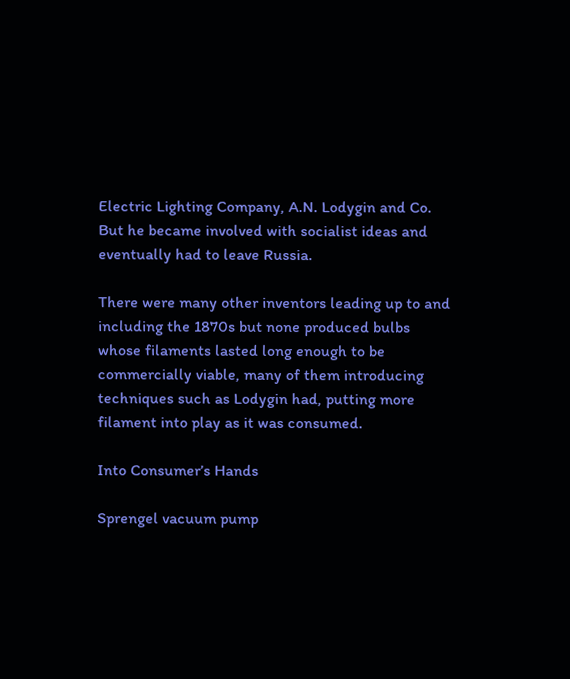Electric Lighting Company, A.N. Lodygin and Co. But he became involved with socialist ideas and eventually had to leave Russia.

There were many other inventors leading up to and including the 1870s but none produced bulbs whose filaments lasted long enough to be commercially viable, many of them introducing techniques such as Lodygin had, putting more filament into play as it was consumed.

Into Consumer’s Hands

Sprengel vacuum pump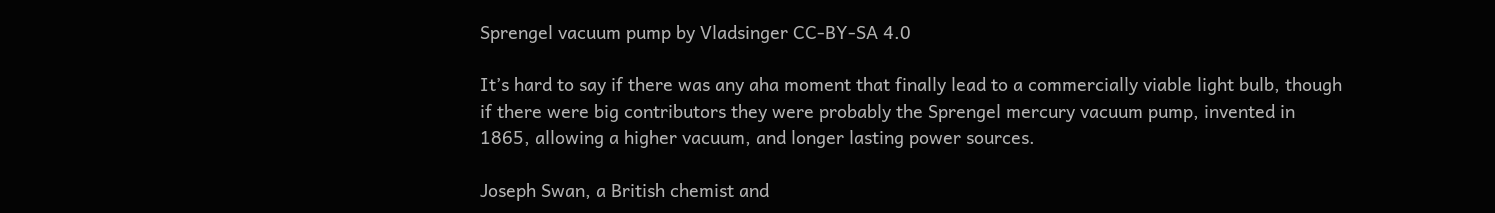Sprengel vacuum pump by Vladsinger CC-BY-SA 4.0

It’s hard to say if there was any aha moment that finally lead to a commercially viable light bulb, though if there were big contributors they were probably the Sprengel mercury vacuum pump, invented in 1865, allowing a higher vacuum, and longer lasting power sources.

Joseph Swan, a British chemist and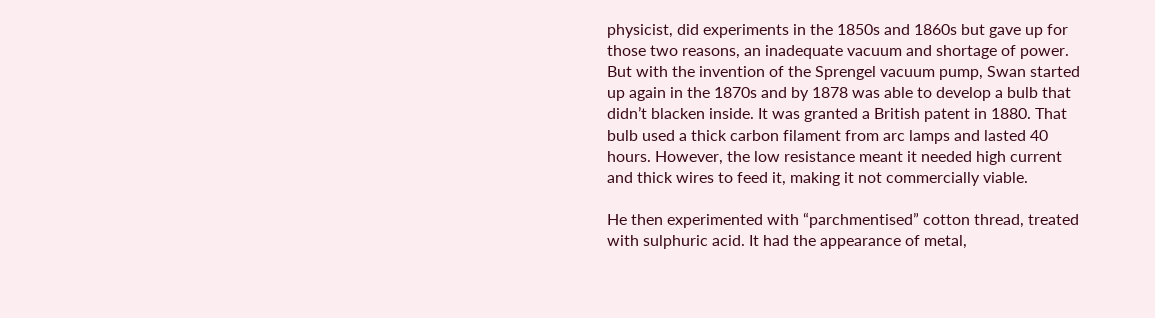physicist, did experiments in the 1850s and 1860s but gave up for those two reasons, an inadequate vacuum and shortage of power. But with the invention of the Sprengel vacuum pump, Swan started up again in the 1870s and by 1878 was able to develop a bulb that didn’t blacken inside. It was granted a British patent in 1880. That bulb used a thick carbon filament from arc lamps and lasted 40 hours. However, the low resistance meant it needed high current and thick wires to feed it, making it not commercially viable.

He then experimented with “parchmentised” cotton thread, treated with sulphuric acid. It had the appearance of metal,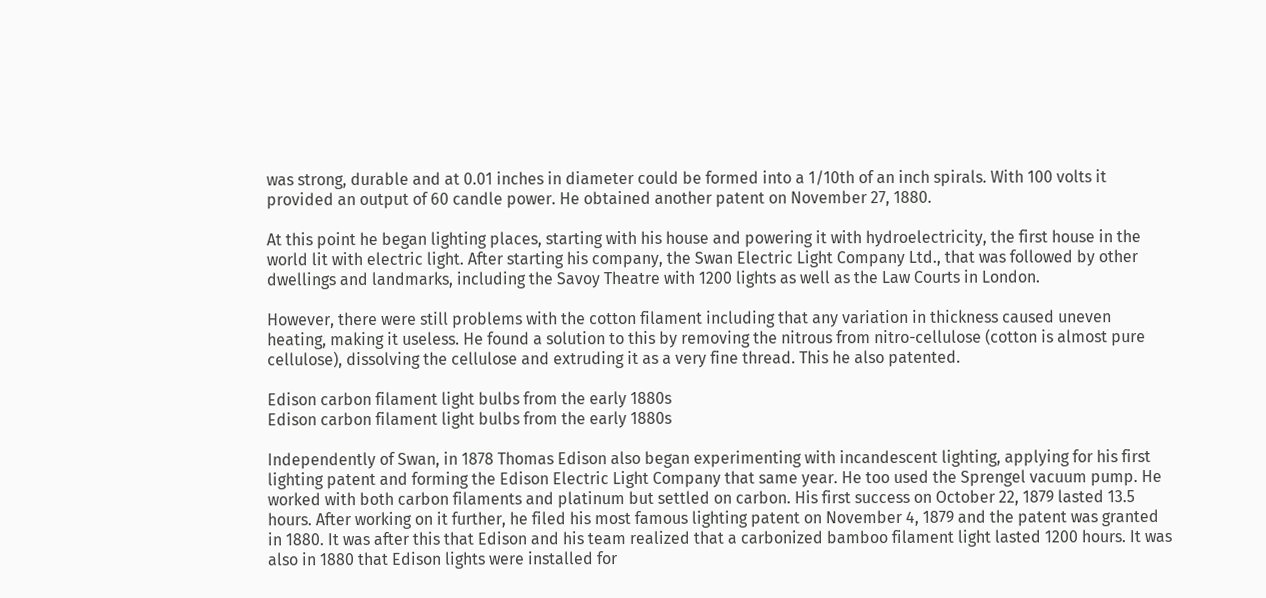was strong, durable and at 0.01 inches in diameter could be formed into a 1/10th of an inch spirals. With 100 volts it provided an output of 60 candle power. He obtained another patent on November 27, 1880.

At this point he began lighting places, starting with his house and powering it with hydroelectricity, the first house in the world lit with electric light. After starting his company, the Swan Electric Light Company Ltd., that was followed by other dwellings and landmarks, including the Savoy Theatre with 1200 lights as well as the Law Courts in London.

However, there were still problems with the cotton filament including that any variation in thickness caused uneven heating, making it useless. He found a solution to this by removing the nitrous from nitro-cellulose (cotton is almost pure cellulose), dissolving the cellulose and extruding it as a very fine thread. This he also patented.

Edison carbon filament light bulbs from the early 1880s
Edison carbon filament light bulbs from the early 1880s

Independently of Swan, in 1878 Thomas Edison also began experimenting with incandescent lighting, applying for his first lighting patent and forming the Edison Electric Light Company that same year. He too used the Sprengel vacuum pump. He worked with both carbon filaments and platinum but settled on carbon. His first success on October 22, 1879 lasted 13.5 hours. After working on it further, he filed his most famous lighting patent on November 4, 1879 and the patent was granted in 1880. It was after this that Edison and his team realized that a carbonized bamboo filament light lasted 1200 hours. It was also in 1880 that Edison lights were installed for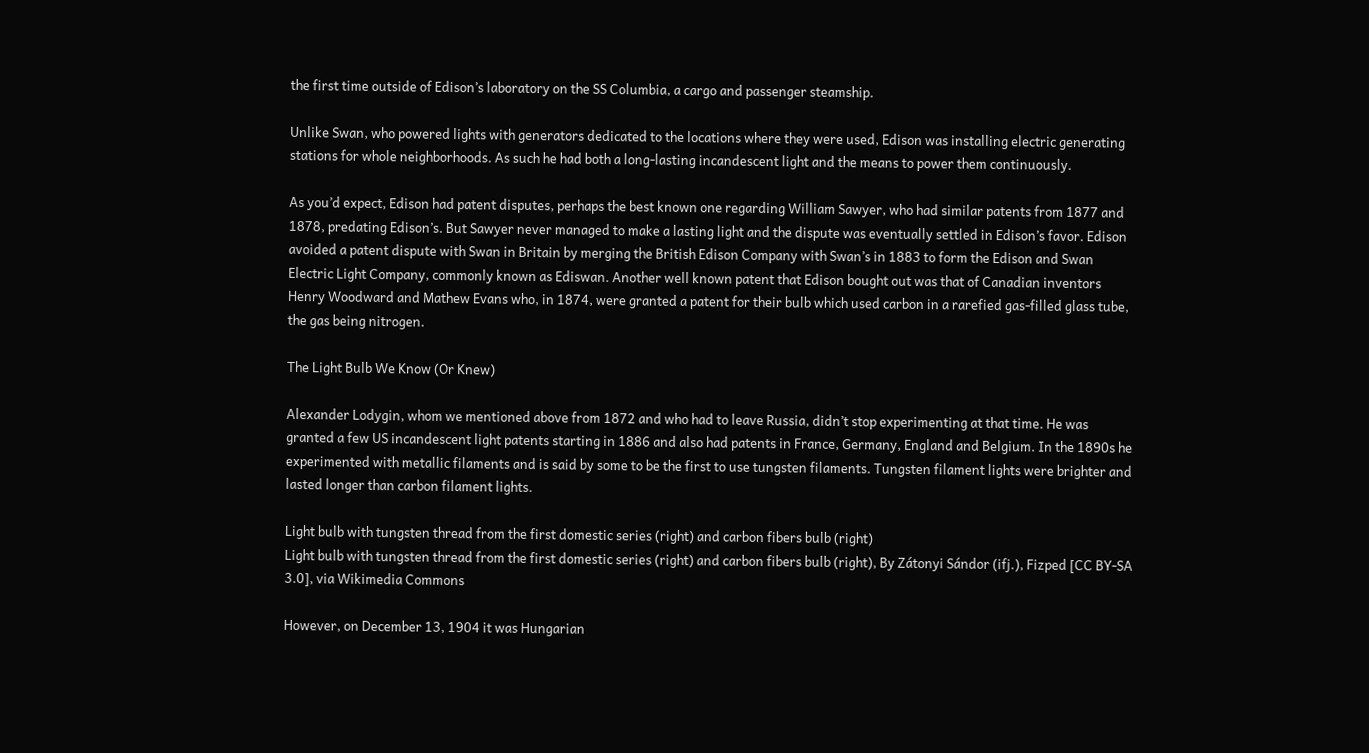the first time outside of Edison’s laboratory on the SS Columbia, a cargo and passenger steamship.

Unlike Swan, who powered lights with generators dedicated to the locations where they were used, Edison was installing electric generating stations for whole neighborhoods. As such he had both a long-lasting incandescent light and the means to power them continuously.

As you’d expect, Edison had patent disputes, perhaps the best known one regarding William Sawyer, who had similar patents from 1877 and 1878, predating Edison’s. But Sawyer never managed to make a lasting light and the dispute was eventually settled in Edison’s favor. Edison avoided a patent dispute with Swan in Britain by merging the British Edison Company with Swan’s in 1883 to form the Edison and Swan Electric Light Company, commonly known as Ediswan. Another well known patent that Edison bought out was that of Canadian inventors Henry Woodward and Mathew Evans who, in 1874, were granted a patent for their bulb which used carbon in a rarefied gas-filled glass tube, the gas being nitrogen.

The Light Bulb We Know (Or Knew)

Alexander Lodygin, whom we mentioned above from 1872 and who had to leave Russia, didn’t stop experimenting at that time. He was granted a few US incandescent light patents starting in 1886 and also had patents in France, Germany, England and Belgium. In the 1890s he experimented with metallic filaments and is said by some to be the first to use tungsten filaments. Tungsten filament lights were brighter and lasted longer than carbon filament lights.

Light bulb with tungsten thread from the first domestic series (right) and carbon fibers bulb (right)
Light bulb with tungsten thread from the first domestic series (right) and carbon fibers bulb (right), By Zátonyi Sándor (ifj.), Fizped [CC BY-SA 3.0], via Wikimedia Commons

However, on December 13, 1904 it was Hungarian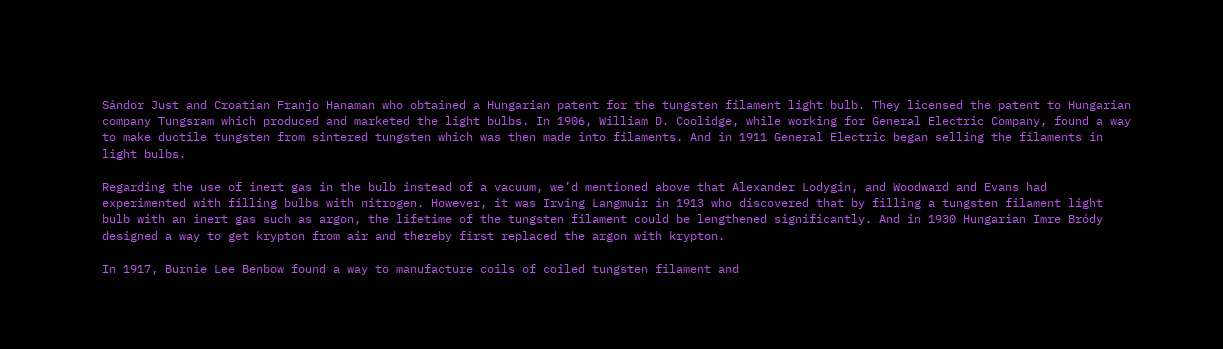Sándor Just and Croatian Franjo Hanaman who obtained a Hungarian patent for the tungsten filament light bulb. They licensed the patent to Hungarian company Tungsram which produced and marketed the light bulbs. In 1906, William D. Coolidge, while working for General Electric Company, found a way to make ductile tungsten from sintered tungsten which was then made into filaments. And in 1911 General Electric began selling the filaments in light bulbs.

Regarding the use of inert gas in the bulb instead of a vacuum, we’d mentioned above that Alexander Lodygin, and Woodward and Evans had experimented with filling bulbs with nitrogen. However, it was Irving Langmuir in 1913 who discovered that by filling a tungsten filament light bulb with an inert gas such as argon, the lifetime of the tungsten filament could be lengthened significantly. And in 1930 Hungarian Imre Bródy designed a way to get krypton from air and thereby first replaced the argon with krypton.

In 1917, Burnie Lee Benbow found a way to manufacture coils of coiled tungsten filament and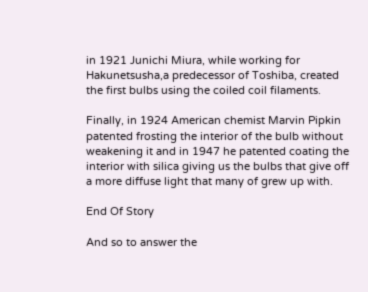in 1921 Junichi Miura, while working for Hakunetsusha,a predecessor of Toshiba, created the first bulbs using the coiled coil filaments.

Finally, in 1924 American chemist Marvin Pipkin patented frosting the interior of the bulb without weakening it and in 1947 he patented coating the interior with silica giving us the bulbs that give off a more diffuse light that many of grew up with.

End Of Story

And so to answer the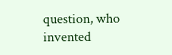question, who invented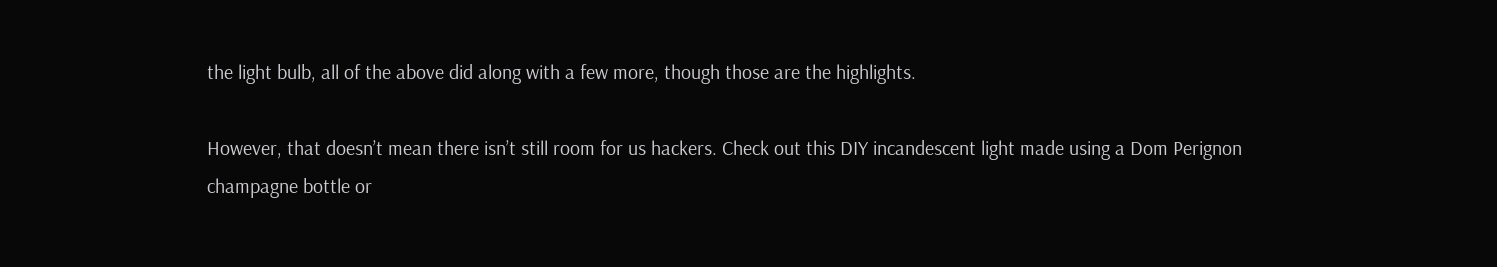the light bulb, all of the above did along with a few more, though those are the highlights.

However, that doesn’t mean there isn’t still room for us hackers. Check out this DIY incandescent light made using a Dom Perignon champagne bottle or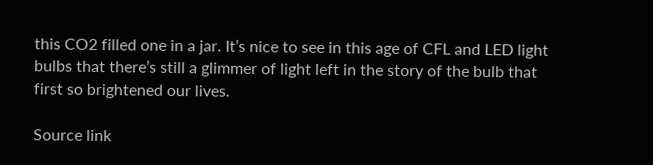this CO2 filled one in a jar. It’s nice to see in this age of CFL and LED light bulbs that there’s still a glimmer of light left in the story of the bulb that first so brightened our lives.

Source link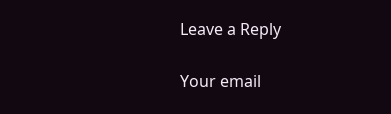Leave a Reply

Your email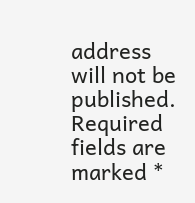address will not be published. Required fields are marked *